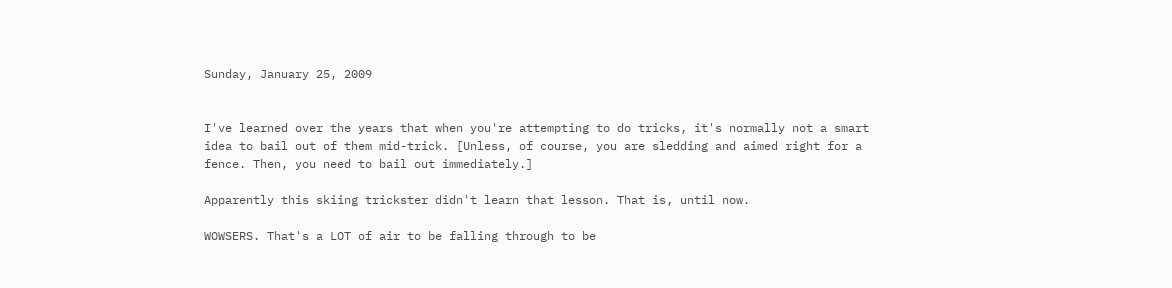Sunday, January 25, 2009


I've learned over the years that when you're attempting to do tricks, it's normally not a smart idea to bail out of them mid-trick. [Unless, of course, you are sledding and aimed right for a fence. Then, you need to bail out immediately.]

Apparently this skiing trickster didn't learn that lesson. That is, until now.

WOWSERS. That's a LOT of air to be falling through to be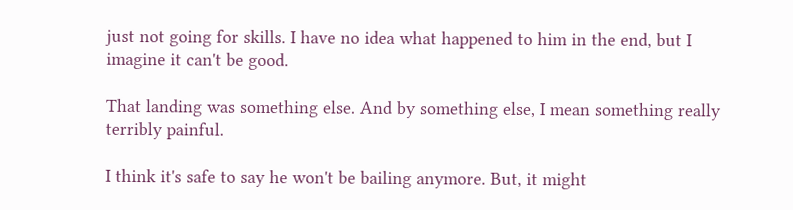just not going for skills. I have no idea what happened to him in the end, but I imagine it can't be good.

That landing was something else. And by something else, I mean something really terribly painful.

I think it's safe to say he won't be bailing anymore. But, it might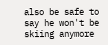also be safe to say he won't be skiing anymore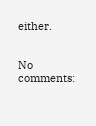either.


No comments: